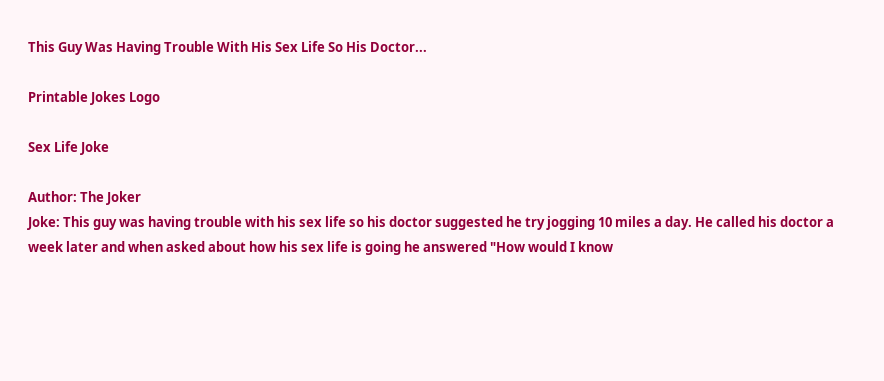This Guy Was Having Trouble With His Sex Life So His Doctor...

Printable Jokes Logo

Sex Life Joke

Author: The Joker
Joke: This guy was having trouble with his sex life so his doctor suggested he try jogging 10 miles a day. He called his doctor a week later and when asked about how his sex life is going he answered "How would I know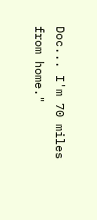Doc... I'm 70 miles from home."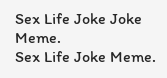Sex Life Joke Joke Meme.
Sex Life Joke Meme.